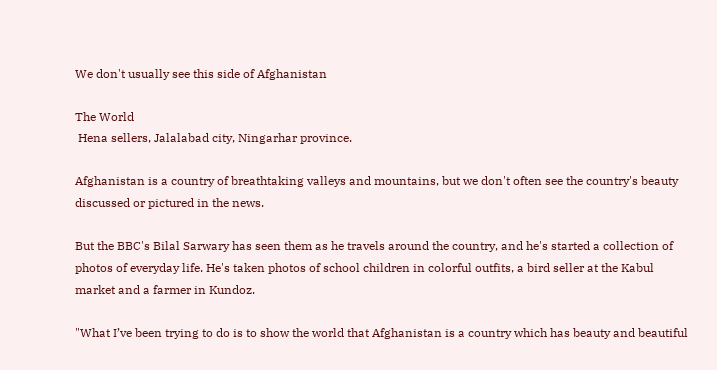We don't usually see this side of Afghanistan

The World
 Hena sellers, Jalalabad city, Ningarhar province.

Afghanistan is a country of breathtaking valleys and mountains, but we don't often see the country's beauty discussed or pictured in the news.

But the BBC's Bilal Sarwary has seen them as he travels around the country, and he's started a collection of photos of everyday life. He's taken photos of school children in colorful outfits, a bird seller at the Kabul market and a farmer in Kundoz.

"What I’ve been trying to do is to show the world that Afghanistan is a country which has beauty and beautiful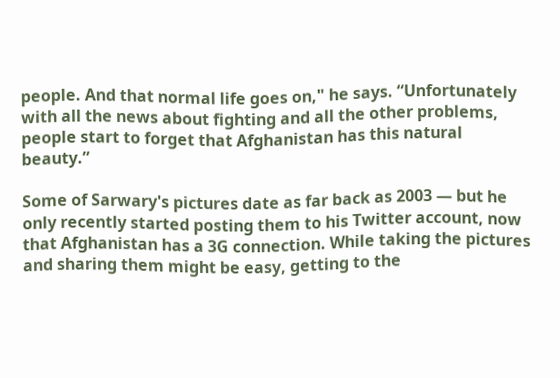people. And that normal life goes on," he says. “Unfortunately with all the news about fighting and all the other problems, people start to forget that Afghanistan has this natural beauty.”

Some of Sarwary's pictures date as far back as 2003 — but he only recently started posting them to his Twitter account, now that Afghanistan has a 3G connection. While taking the pictures and sharing them might be easy, getting to the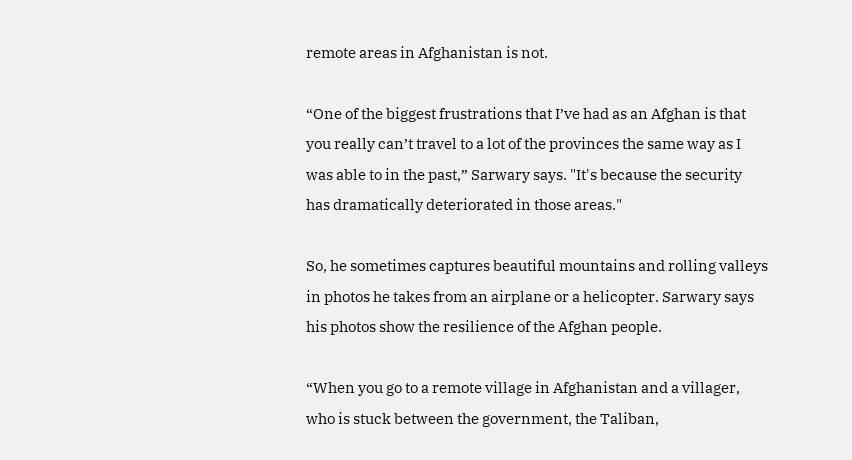remote areas in Afghanistan is not.

“One of the biggest frustrations that I’ve had as an Afghan is that you really can’t travel to a lot of the provinces the same way as I was able to in the past,” Sarwary says. "It's because the security has dramatically deteriorated in those areas."

So, he sometimes captures beautiful mountains and rolling valleys in photos he takes from an airplane or a helicopter. Sarwary says his photos show the resilience of the Afghan people.

“When you go to a remote village in Afghanistan and a villager, who is stuck between the government, the Taliban,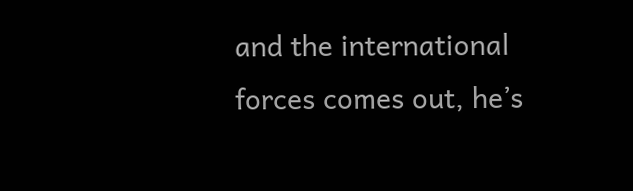and the international forces comes out, he’s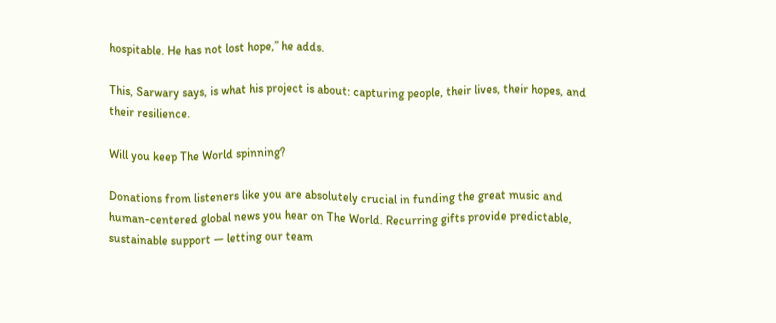hospitable. He has not lost hope,” he adds.

This, Sarwary says, is what his project is about: capturing people, their lives, their hopes, and their resilience.

Will you keep The World spinning?

Donations from listeners like you are absolutely crucial in funding the great music and human-centered global news you hear on The World. Recurring gifts provide predictable, sustainable support — letting our team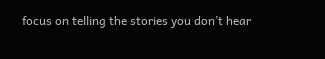focus on telling the stories you don’t hear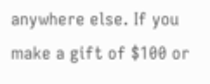anywhere else. If you make a gift of $100 or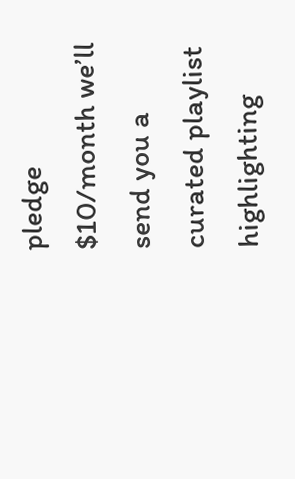pledge $10/month we’ll send you a curated playlist highlighting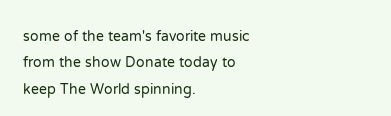some of the team's favorite music from the show Donate today to keep The World spinning.